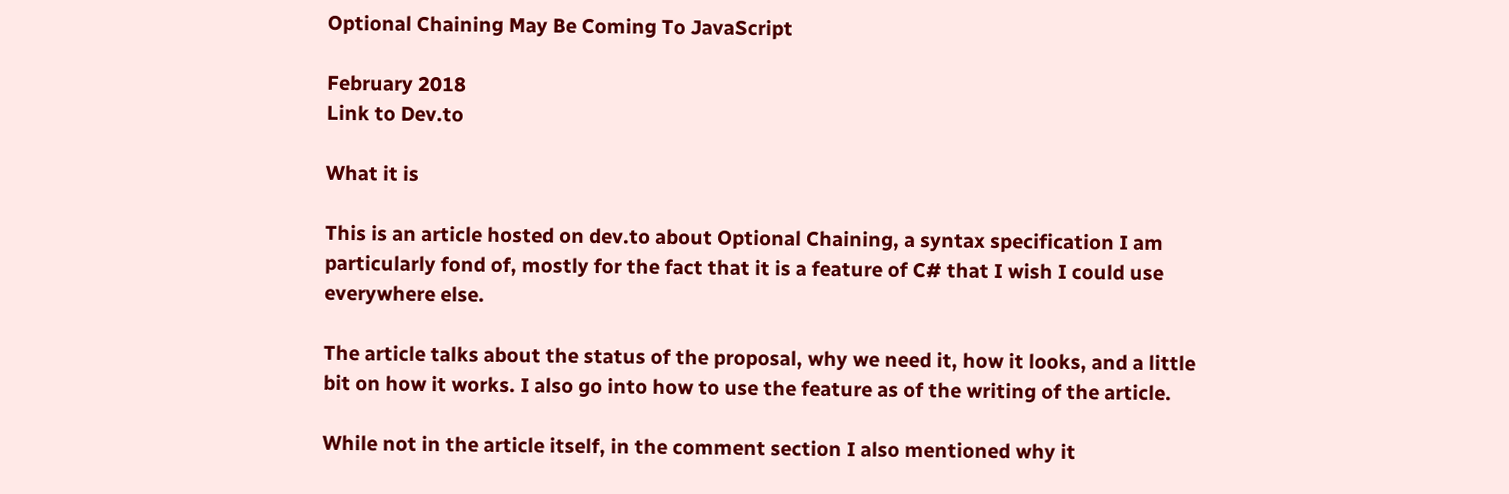Optional Chaining May Be Coming To JavaScript

February 2018
Link to Dev.to

What it is

This is an article hosted on dev.to about Optional Chaining, a syntax specification I am particularly fond of, mostly for the fact that it is a feature of C# that I wish I could use everywhere else.

The article talks about the status of the proposal, why we need it, how it looks, and a little bit on how it works. I also go into how to use the feature as of the writing of the article.

While not in the article itself, in the comment section I also mentioned why it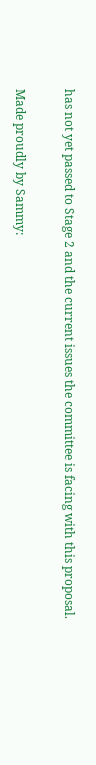has not yet passed to Stage 2 and the current issues the committee is facing with this proposal.

Made proudly by Sammy: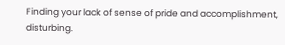Finding your lack of sense of pride and accomplishment, disturbing.